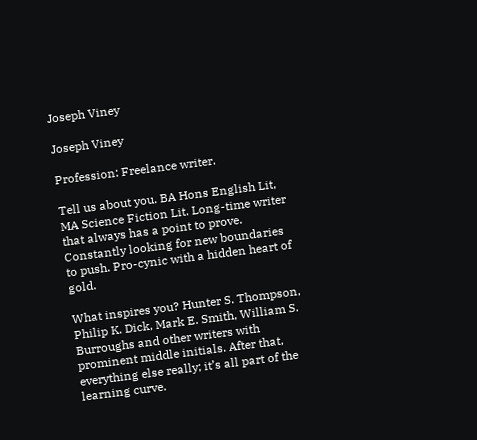Joseph Viney

Joseph Viney

Profession: Freelance writer.

Tell us about you. BA Hons English Lit, MA Science Fiction Lit. Long-time writer that always has a point to prove. Constantly looking for new boundaries to push. Pro-cynic with a hidden heart of gold.

What inspires you? Hunter S. Thompson, Philip K. Dick, Mark E. Smith, William S. Burroughs and other writers with prominent middle initials. After that, everything else really; it’s all part of the learning curve.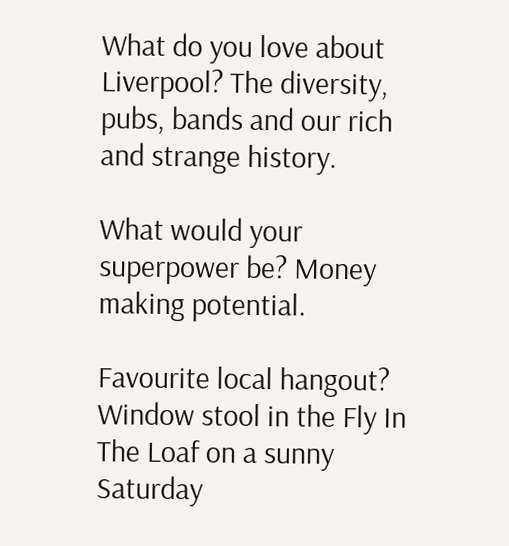What do you love about Liverpool? The diversity, pubs, bands and our rich and strange history.

What would your superpower be? Money making potential.

Favourite local hangout? Window stool in the Fly In The Loaf on a sunny Saturday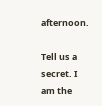afternoon.

Tell us a secret. I am the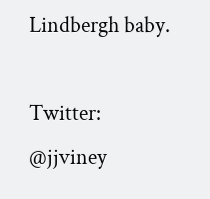Lindbergh baby.

Twitter: @jjviney